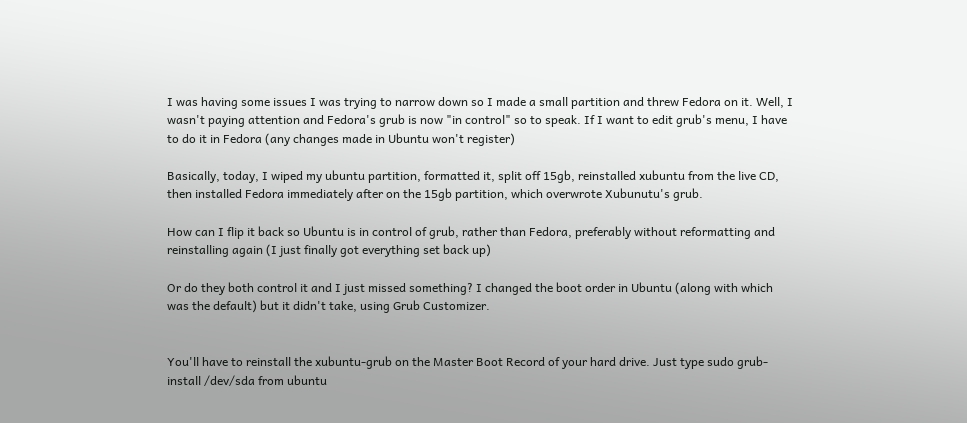I was having some issues I was trying to narrow down so I made a small partition and threw Fedora on it. Well, I wasn't paying attention and Fedora's grub is now "in control" so to speak. If I want to edit grub's menu, I have to do it in Fedora (any changes made in Ubuntu won't register)

Basically, today, I wiped my ubuntu partition, formatted it, split off 15gb, reinstalled xubuntu from the live CD, then installed Fedora immediately after on the 15gb partition, which overwrote Xubunutu's grub.

How can I flip it back so Ubuntu is in control of grub, rather than Fedora, preferably without reformatting and reinstalling again (I just finally got everything set back up)

Or do they both control it and I just missed something? I changed the boot order in Ubuntu (along with which was the default) but it didn't take, using Grub Customizer.


You'll have to reinstall the xubuntu-grub on the Master Boot Record of your hard drive. Just type sudo grub-install /dev/sda from ubuntu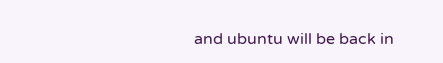and ubuntu will be back in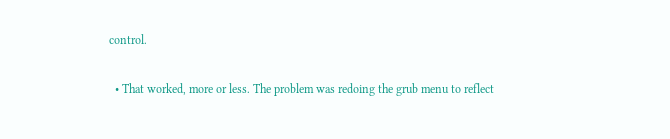control.

  • That worked, more or less. The problem was redoing the grub menu to reflect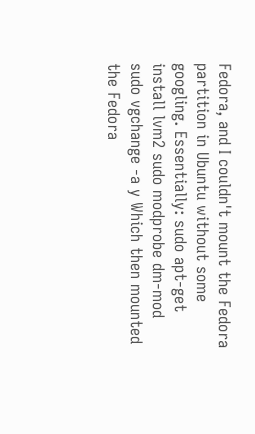Fedora, and I couldn't mount the Fedora partition in Ubuntu without some googling. Essentially: sudo apt-get install lvm2 sudo modprobe dm-mod sudo vgchange -a y Which then mounted the Fedora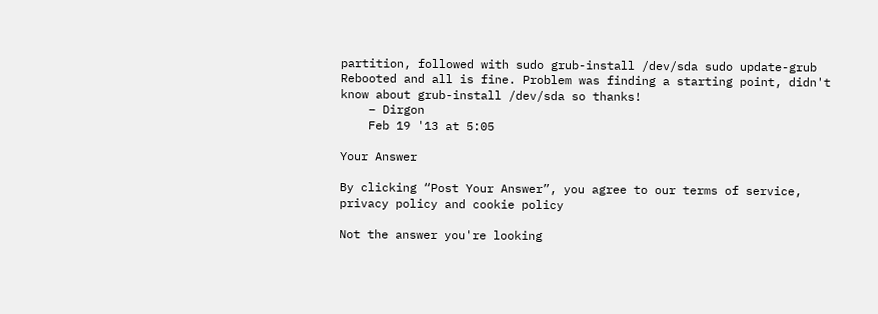partition, followed with sudo grub-install /dev/sda sudo update-grub Rebooted and all is fine. Problem was finding a starting point, didn't know about grub-install /dev/sda so thanks!
    – Dirgon
    Feb 19 '13 at 5:05

Your Answer

By clicking “Post Your Answer”, you agree to our terms of service, privacy policy and cookie policy

Not the answer you're looking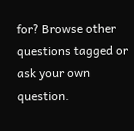for? Browse other questions tagged or ask your own question.